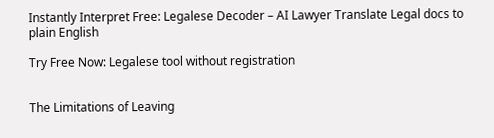Instantly Interpret Free: Legalese Decoder – AI Lawyer Translate Legal docs to plain English

Try Free Now: Legalese tool without registration


The Limitations of Leaving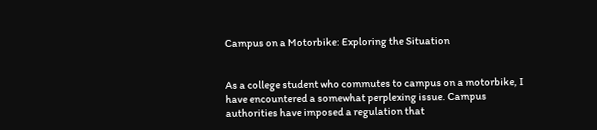Campus on a Motorbike: Exploring the Situation


As a college student who commutes to campus on a motorbike, I have encountered a somewhat perplexing issue. Campus authorities have imposed a regulation that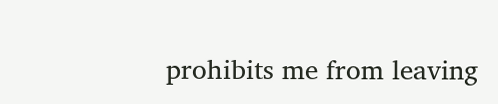prohibits me from leaving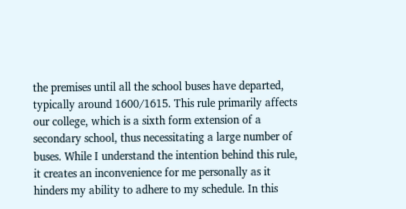the premises until all the school buses have departed, typically around 1600/1615. This rule primarily affects our college, which is a sixth form extension of a secondary school, thus necessitating a large number of buses. While I understand the intention behind this rule, it creates an inconvenience for me personally as it hinders my ability to adhere to my schedule. In this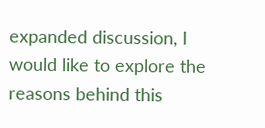expanded discussion, I would like to explore the reasons behind this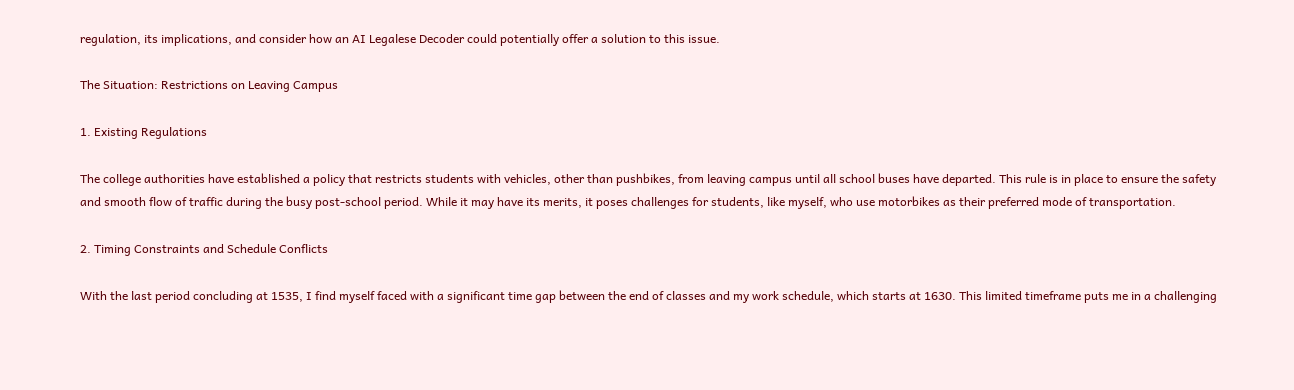regulation, its implications, and consider how an AI Legalese Decoder could potentially offer a solution to this issue.

The Situation: Restrictions on Leaving Campus

1. Existing Regulations

The college authorities have established a policy that restricts students with vehicles, other than pushbikes, from leaving campus until all school buses have departed. This rule is in place to ensure the safety and smooth flow of traffic during the busy post-school period. While it may have its merits, it poses challenges for students, like myself, who use motorbikes as their preferred mode of transportation.

2. Timing Constraints and Schedule Conflicts

With the last period concluding at 1535, I find myself faced with a significant time gap between the end of classes and my work schedule, which starts at 1630. This limited timeframe puts me in a challenging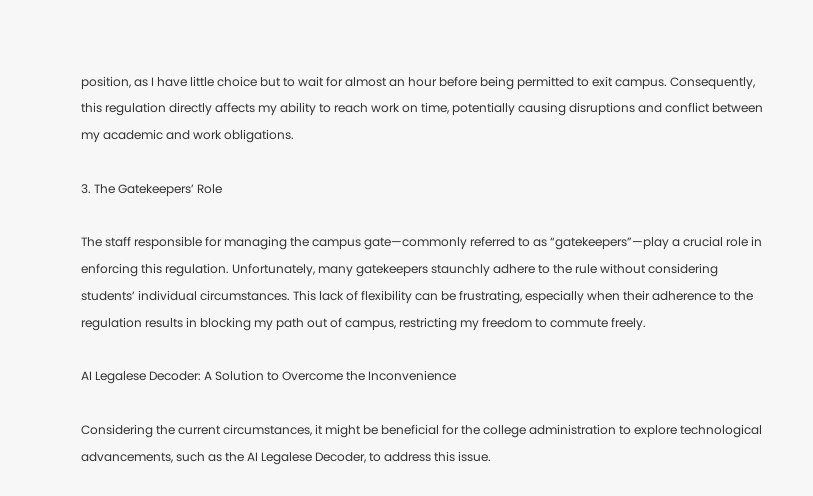position, as I have little choice but to wait for almost an hour before being permitted to exit campus. Consequently, this regulation directly affects my ability to reach work on time, potentially causing disruptions and conflict between my academic and work obligations.

3. The Gatekeepers’ Role

The staff responsible for managing the campus gate—commonly referred to as “gatekeepers”—play a crucial role in enforcing this regulation. Unfortunately, many gatekeepers staunchly adhere to the rule without considering students’ individual circumstances. This lack of flexibility can be frustrating, especially when their adherence to the regulation results in blocking my path out of campus, restricting my freedom to commute freely.

AI Legalese Decoder: A Solution to Overcome the Inconvenience

Considering the current circumstances, it might be beneficial for the college administration to explore technological advancements, such as the AI Legalese Decoder, to address this issue.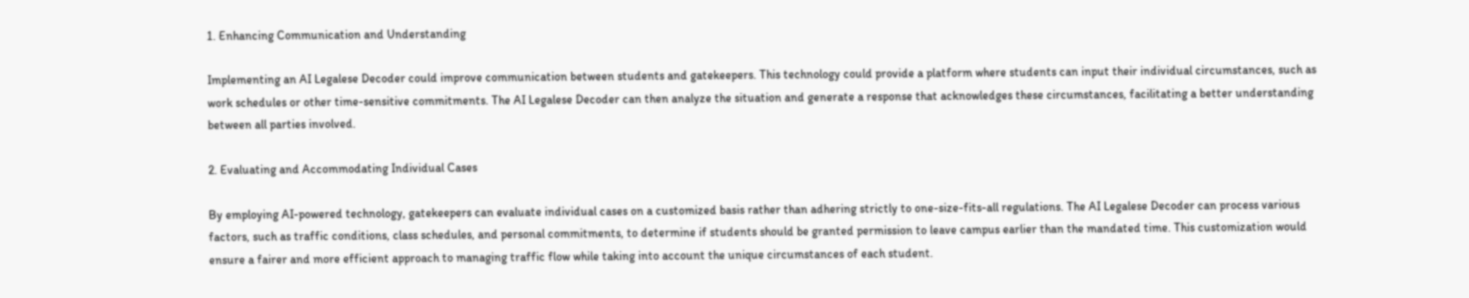1. Enhancing Communication and Understanding

Implementing an AI Legalese Decoder could improve communication between students and gatekeepers. This technology could provide a platform where students can input their individual circumstances, such as work schedules or other time-sensitive commitments. The AI Legalese Decoder can then analyze the situation and generate a response that acknowledges these circumstances, facilitating a better understanding between all parties involved.

2. Evaluating and Accommodating Individual Cases

By employing AI-powered technology, gatekeepers can evaluate individual cases on a customized basis rather than adhering strictly to one-size-fits-all regulations. The AI Legalese Decoder can process various factors, such as traffic conditions, class schedules, and personal commitments, to determine if students should be granted permission to leave campus earlier than the mandated time. This customization would ensure a fairer and more efficient approach to managing traffic flow while taking into account the unique circumstances of each student.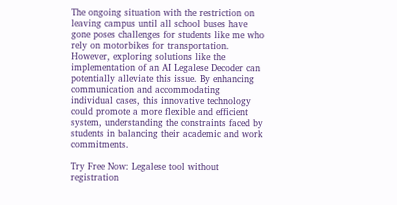The ongoing situation with the restriction on leaving campus until all school buses have gone poses challenges for students like me who rely on motorbikes for transportation. However, exploring solutions like the implementation of an AI Legalese Decoder can potentially alleviate this issue. By enhancing communication and accommodating individual cases, this innovative technology could promote a more flexible and efficient system, understanding the constraints faced by students in balancing their academic and work commitments.

Try Free Now: Legalese tool without registration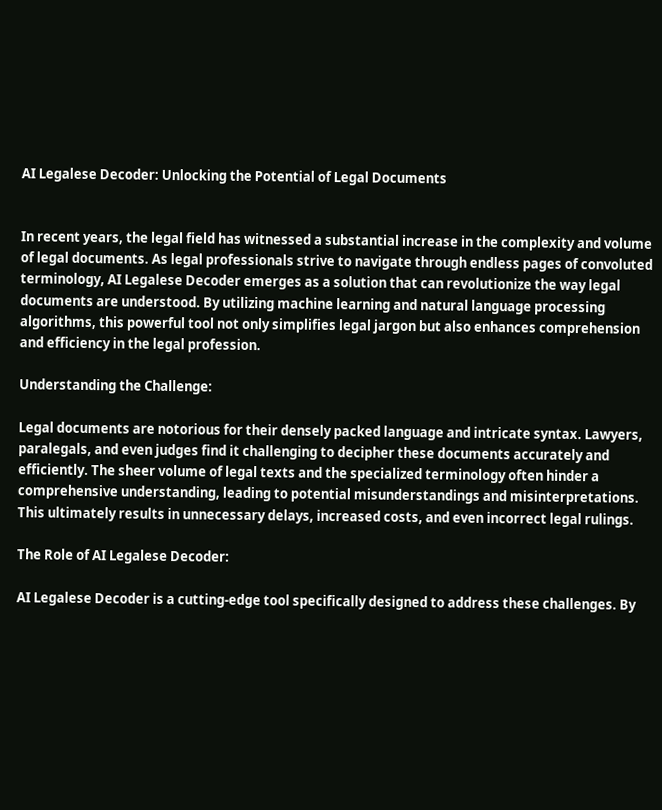AI Legalese Decoder: Unlocking the Potential of Legal Documents


In recent years, the legal field has witnessed a substantial increase in the complexity and volume of legal documents. As legal professionals strive to navigate through endless pages of convoluted terminology, AI Legalese Decoder emerges as a solution that can revolutionize the way legal documents are understood. By utilizing machine learning and natural language processing algorithms, this powerful tool not only simplifies legal jargon but also enhances comprehension and efficiency in the legal profession.

Understanding the Challenge:

Legal documents are notorious for their densely packed language and intricate syntax. Lawyers, paralegals, and even judges find it challenging to decipher these documents accurately and efficiently. The sheer volume of legal texts and the specialized terminology often hinder a comprehensive understanding, leading to potential misunderstandings and misinterpretations. This ultimately results in unnecessary delays, increased costs, and even incorrect legal rulings.

The Role of AI Legalese Decoder:

AI Legalese Decoder is a cutting-edge tool specifically designed to address these challenges. By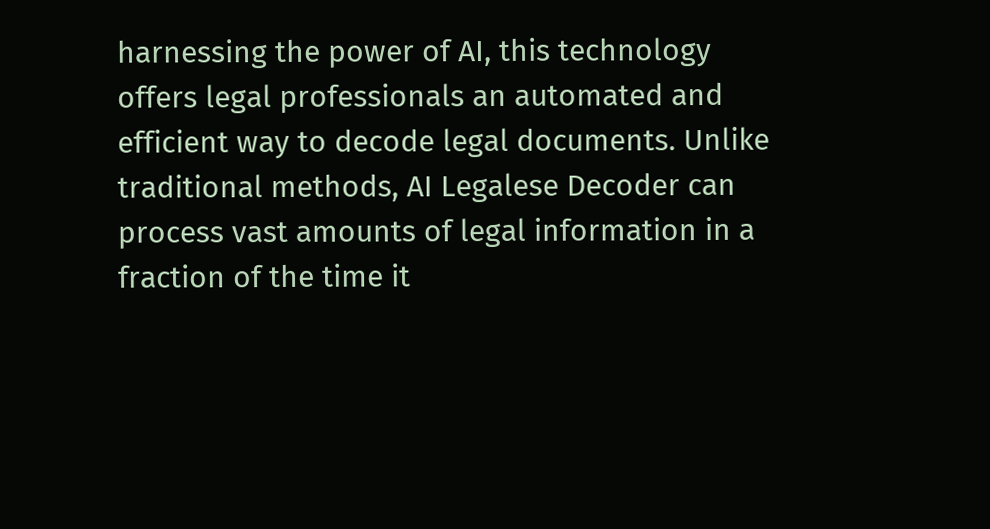harnessing the power of AI, this technology offers legal professionals an automated and efficient way to decode legal documents. Unlike traditional methods, AI Legalese Decoder can process vast amounts of legal information in a fraction of the time it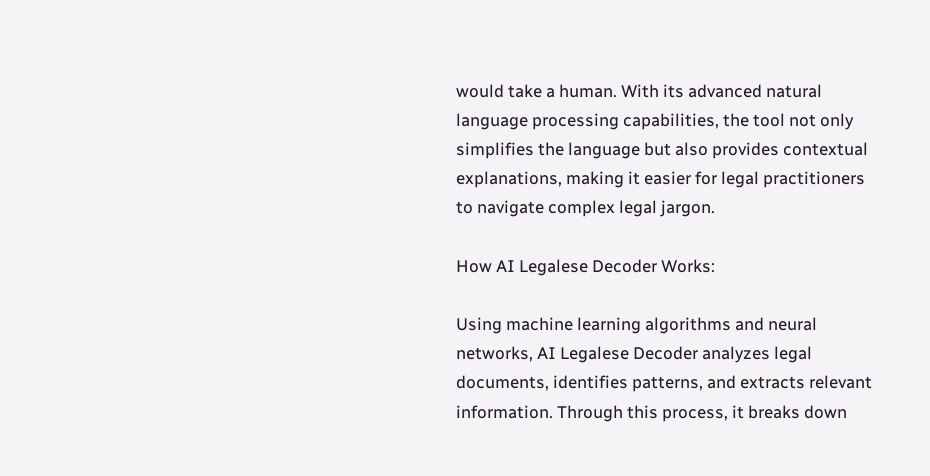would take a human. With its advanced natural language processing capabilities, the tool not only simplifies the language but also provides contextual explanations, making it easier for legal practitioners to navigate complex legal jargon.

How AI Legalese Decoder Works:

Using machine learning algorithms and neural networks, AI Legalese Decoder analyzes legal documents, identifies patterns, and extracts relevant information. Through this process, it breaks down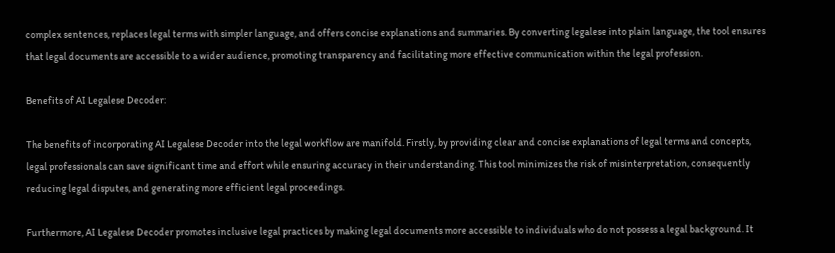complex sentences, replaces legal terms with simpler language, and offers concise explanations and summaries. By converting legalese into plain language, the tool ensures that legal documents are accessible to a wider audience, promoting transparency and facilitating more effective communication within the legal profession.

Benefits of AI Legalese Decoder:

The benefits of incorporating AI Legalese Decoder into the legal workflow are manifold. Firstly, by providing clear and concise explanations of legal terms and concepts, legal professionals can save significant time and effort while ensuring accuracy in their understanding. This tool minimizes the risk of misinterpretation, consequently reducing legal disputes, and generating more efficient legal proceedings.

Furthermore, AI Legalese Decoder promotes inclusive legal practices by making legal documents more accessible to individuals who do not possess a legal background. It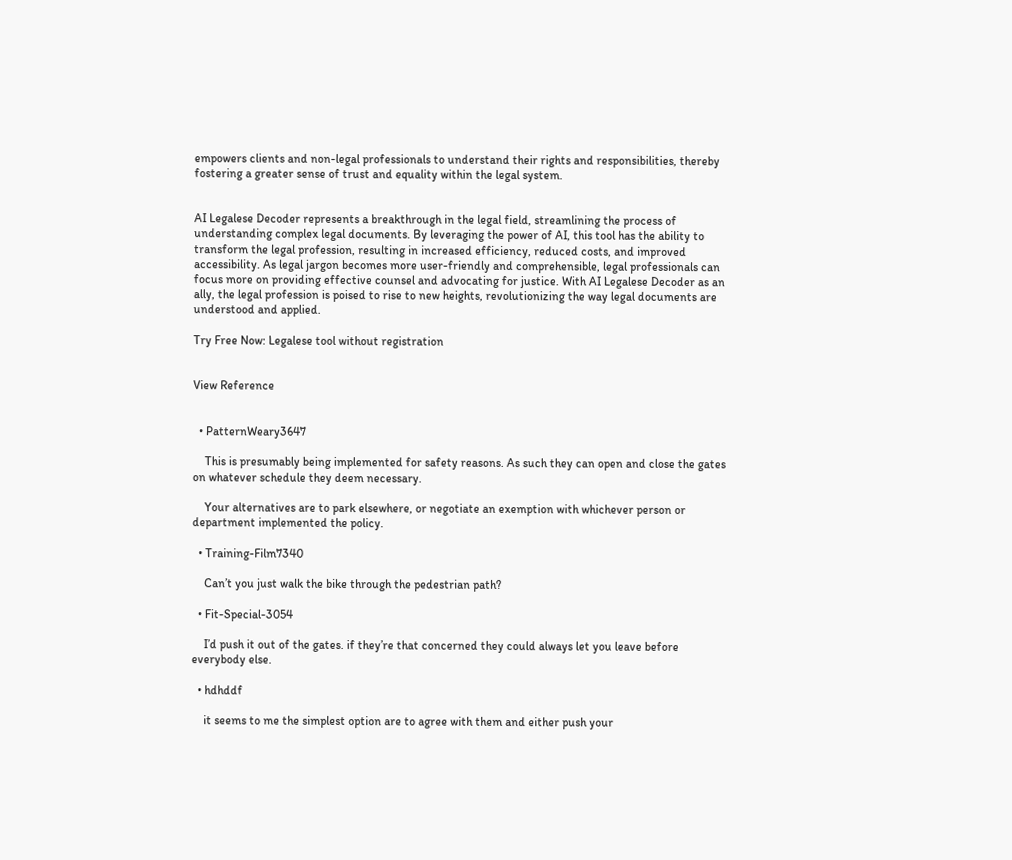empowers clients and non-legal professionals to understand their rights and responsibilities, thereby fostering a greater sense of trust and equality within the legal system.


AI Legalese Decoder represents a breakthrough in the legal field, streamlining the process of understanding complex legal documents. By leveraging the power of AI, this tool has the ability to transform the legal profession, resulting in increased efficiency, reduced costs, and improved accessibility. As legal jargon becomes more user-friendly and comprehensible, legal professionals can focus more on providing effective counsel and advocating for justice. With AI Legalese Decoder as an ally, the legal profession is poised to rise to new heights, revolutionizing the way legal documents are understood and applied.

Try Free Now: Legalese tool without registration


View Reference


  • PatternWeary3647

    This is presumably being implemented for safety reasons. As such they can open and close the gates on whatever schedule they deem necessary.

    Your alternatives are to park elsewhere, or negotiate an exemption with whichever person or department implemented the policy.

  • Training-Film7340

    Can’t you just walk the bike through the pedestrian path?

  • Fit-Special-3054

    I’d push it out of the gates. if they’re that concerned they could always let you leave before everybody else.

  • hdhddf

    it seems to me the simplest option are to agree with them and either push your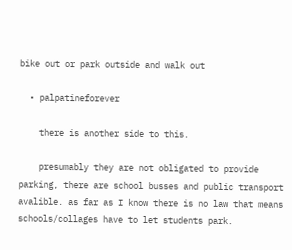bike out or park outside and walk out

  • palpatineforever

    there is another side to this.

    presumably they are not obligated to provide parking, there are school busses and public transport avalible. as far as I know there is no law that means schools/collages have to let students park.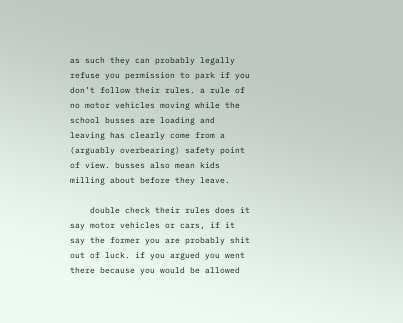as such they can probably legally refuse you permission to park if you don’t follow their rules. a rule of no motor vehicles moving while the school busses are loading and leaving has clearly come from a (arguably overbearing) safety point of view. busses also mean kids milling about before they leave.

    double check their rules does it say motor vehicles or cars, if it say the former you are probably shit out of luck. if you argued you went there because you would be allowed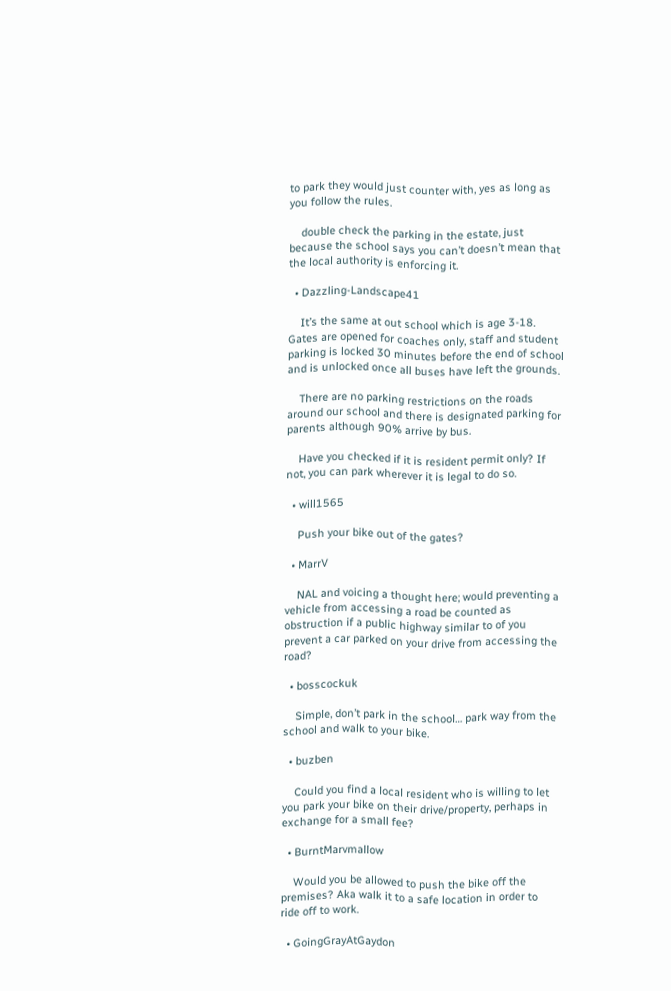to park they would just counter with, yes as long as you follow the rules.

    double check the parking in the estate, just because the school says you can’t doesn’t mean that the local authority is enforcing it.

  • Dazzling-Landscape41

    It’s the same at out school which is age 3-18. Gates are opened for coaches only, staff and student parking is locked 30 minutes before the end of school and is unlocked once all buses have left the grounds.

    There are no parking restrictions on the roads around our school and there is designated parking for parents although 90% arrive by bus.

    Have you checked if it is resident permit only? If not, you can park wherever it is legal to do so.

  • will1565

    Push your bike out of the gates?

  • MarrV

    NAL and voicing a thought here; would preventing a vehicle from accessing a road be counted as obstruction if a public highway similar to of you prevent a car parked on your drive from accessing the road?

  • bosscockuk

    Simple, don’t park in the school… park way from the school and walk to your bike.

  • buzben

    Could you find a local resident who is willing to let you park your bike on their drive/property, perhaps in exchange for a small fee?

  • BurntMarvmallow

    Would you be allowed to push the bike off the premises? Aka walk it to a safe location in order to ride off to work.

  • GoingGrayAtGaydon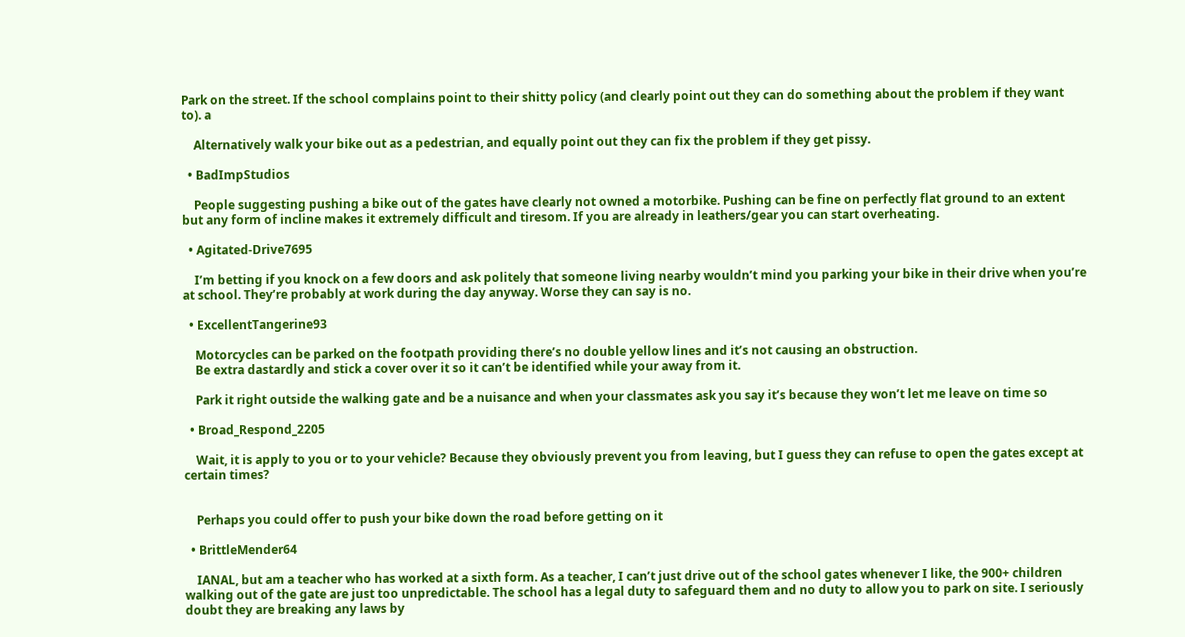Park on the street. If the school complains point to their shitty policy (and clearly point out they can do something about the problem if they want to). a

    Alternatively walk your bike out as a pedestrian, and equally point out they can fix the problem if they get pissy.

  • BadImpStudios

    People suggesting pushing a bike out of the gates have clearly not owned a motorbike. Pushing can be fine on perfectly flat ground to an extent but any form of incline makes it extremely difficult and tiresom. If you are already in leathers/gear you can start overheating.

  • Agitated-Drive7695

    I’m betting if you knock on a few doors and ask politely that someone living nearby wouldn’t mind you parking your bike in their drive when you’re at school. They’re probably at work during the day anyway. Worse they can say is no.

  • ExcellentTangerine93

    Motorcycles can be parked on the footpath providing there’s no double yellow lines and it’s not causing an obstruction.
    Be extra dastardly and stick a cover over it so it can’t be identified while your away from it.

    Park it right outside the walking gate and be a nuisance and when your classmates ask you say it’s because they won’t let me leave on time so

  • Broad_Respond_2205

    Wait, it is apply to you or to your vehicle? Because they obviously prevent you from leaving, but I guess they can refuse to open the gates except at certain times?


    Perhaps you could offer to push your bike down the road before getting on it

  • BrittleMender64

    IANAL, but am a teacher who has worked at a sixth form. As a teacher, I can’t just drive out of the school gates whenever I like, the 900+ children walking out of the gate are just too unpredictable. The school has a legal duty to safeguard them and no duty to allow you to park on site. I seriously doubt they are breaking any laws by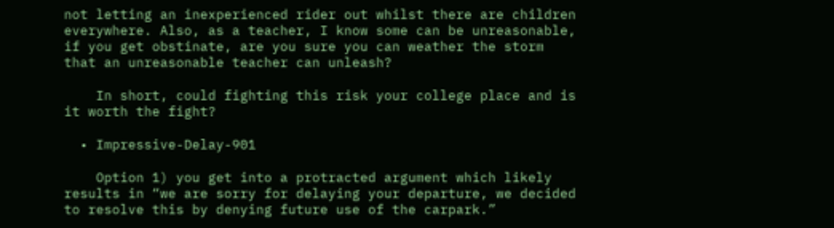not letting an inexperienced rider out whilst there are children everywhere. Also, as a teacher, I know some can be unreasonable, if you get obstinate, are you sure you can weather the storm that an unreasonable teacher can unleash?

    In short, could fighting this risk your college place and is it worth the fight?

  • Impressive-Delay-901

    Option 1) you get into a protracted argument which likely results in “we are sorry for delaying your departure, we decided to resolve this by denying future use of the carpark.”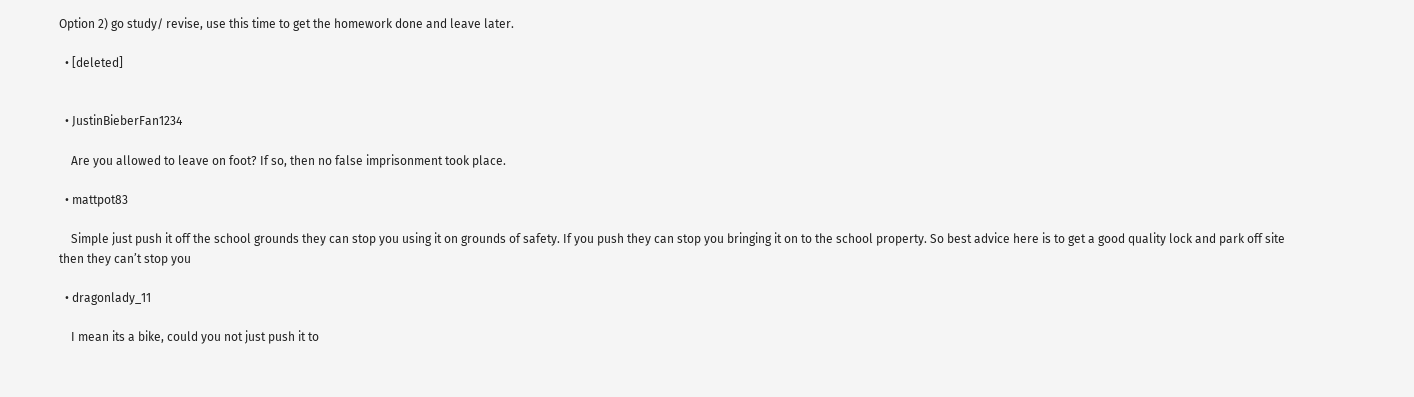Option 2) go study/ revise, use this time to get the homework done and leave later.

  • [deleted]


  • JustinBieberFan1234

    Are you allowed to leave on foot? If so, then no false imprisonment took place.

  • mattpot83

    Simple just push it off the school grounds they can stop you using it on grounds of safety. If you push they can stop you bringing it on to the school property. So best advice here is to get a good quality lock and park off site then they can’t stop you

  • dragonlady_11

    I mean its a bike, could you not just push it to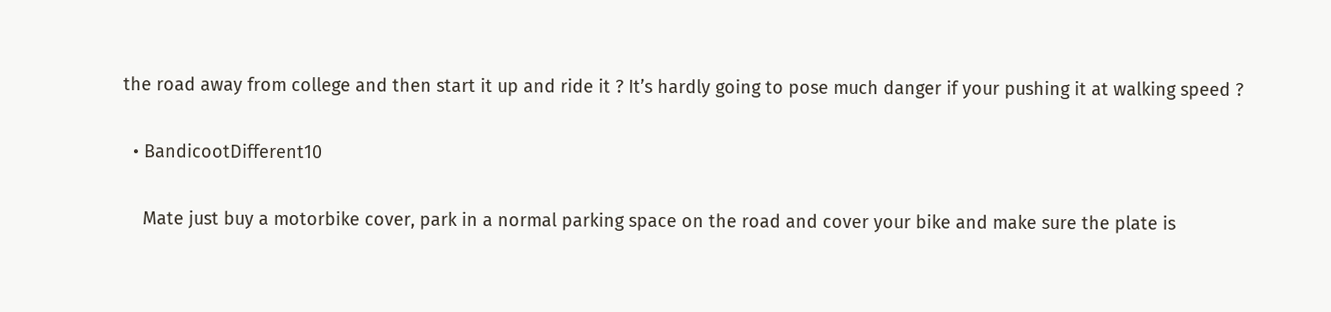the road away from college and then start it up and ride it ? It’s hardly going to pose much danger if your pushing it at walking speed ?

  • BandicootDifferent10

    Mate just buy a motorbike cover, park in a normal parking space on the road and cover your bike and make sure the plate is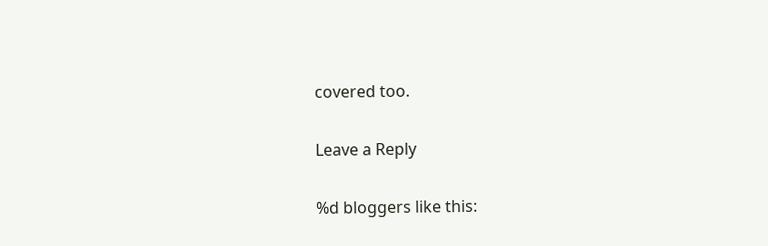covered too.

Leave a Reply

%d bloggers like this: